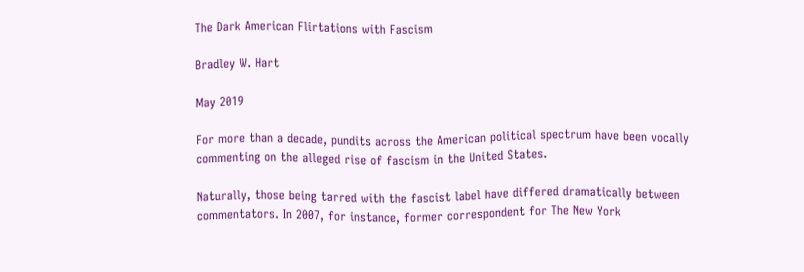The Dark American Flirtations with Fascism

Bradley W. Hart

May 2019

For more than a decade, pundits across the American political spectrum have been vocally commenting on the alleged rise of fascism in the United States.

Naturally, those being tarred with the fascist label have differed dramatically between commentators. In 2007, for instance, former correspondent for The New York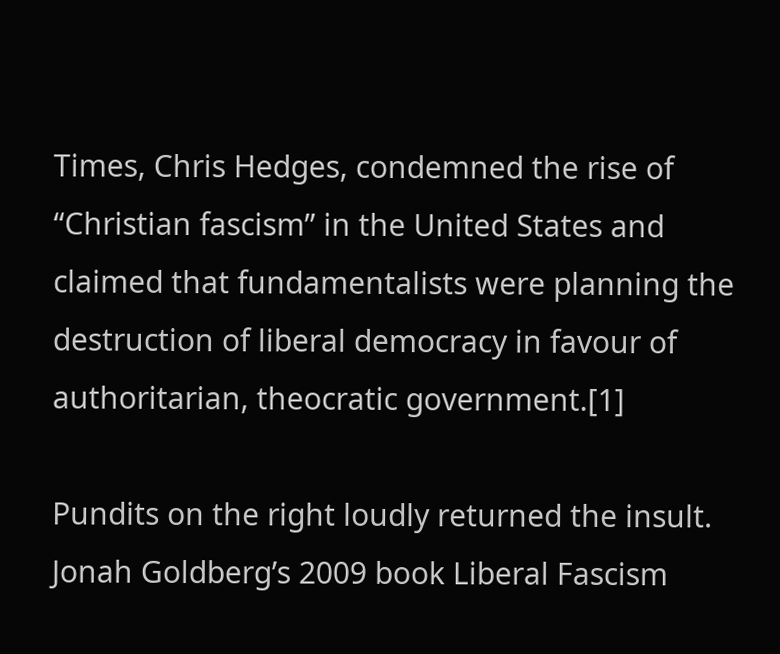Times, Chris Hedges, condemned the rise of “Christian fascism” in the United States and claimed that fundamentalists were planning the destruction of liberal democracy in favour of authoritarian, theocratic government.[1]

Pundits on the right loudly returned the insult. Jonah Goldberg’s 2009 book Liberal Fascism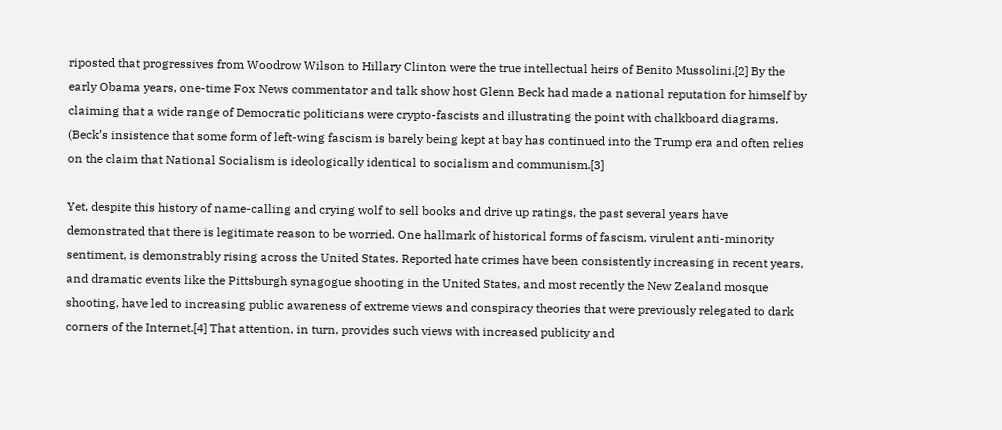riposted that progressives from Woodrow Wilson to Hillary Clinton were the true intellectual heirs of Benito Mussolini.[2] By the early Obama years, one-time Fox News commentator and talk show host Glenn Beck had made a national reputation for himself by claiming that a wide range of Democratic politicians were crypto-fascists and illustrating the point with chalkboard diagrams. (Beck’s insistence that some form of left-wing fascism is barely being kept at bay has continued into the Trump era and often relies on the claim that National Socialism is ideologically identical to socialism and communism.[3]

Yet, despite this history of name-calling and crying wolf to sell books and drive up ratings, the past several years have demonstrated that there is legitimate reason to be worried. One hallmark of historical forms of fascism, virulent anti-minority sentiment, is demonstrably rising across the United States. Reported hate crimes have been consistently increasing in recent years, and dramatic events like the Pittsburgh synagogue shooting in the United States, and most recently the New Zealand mosque shooting, have led to increasing public awareness of extreme views and conspiracy theories that were previously relegated to dark corners of the Internet.[4] That attention, in turn, provides such views with increased publicity and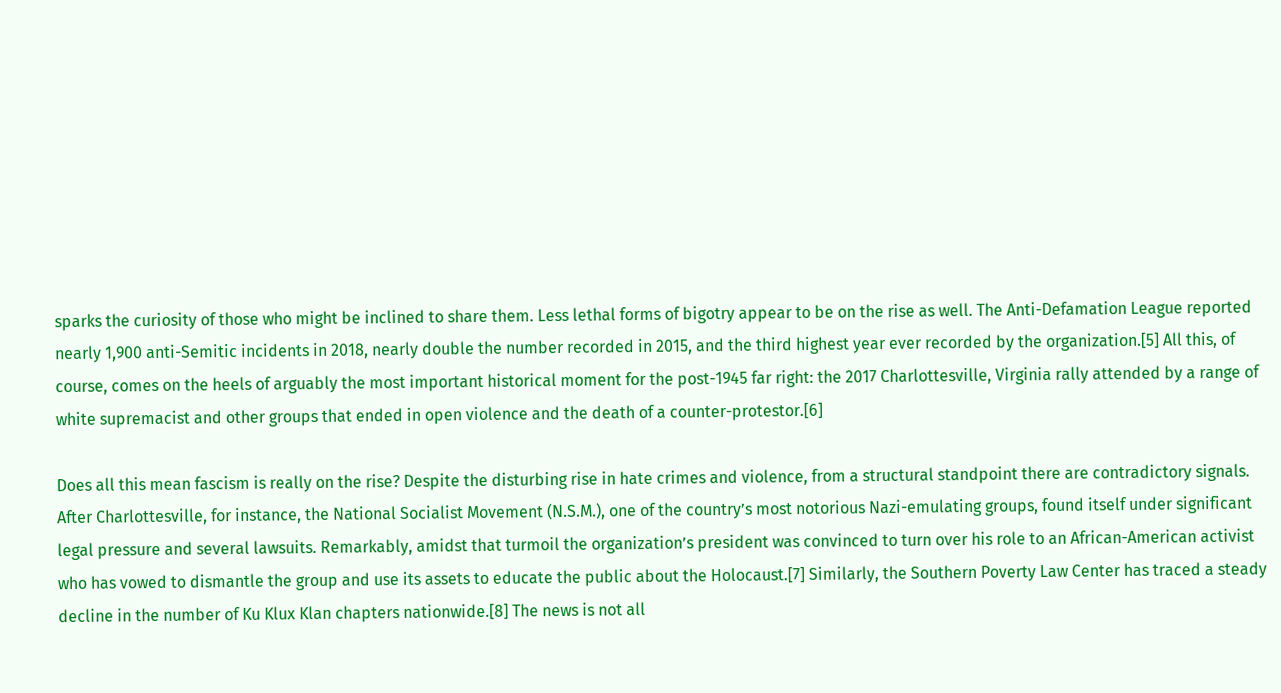sparks the curiosity of those who might be inclined to share them. Less lethal forms of bigotry appear to be on the rise as well. The Anti-Defamation League reported nearly 1,900 anti-Semitic incidents in 2018, nearly double the number recorded in 2015, and the third highest year ever recorded by the organization.[5] All this, of course, comes on the heels of arguably the most important historical moment for the post-1945 far right: the 2017 Charlottesville, Virginia rally attended by a range of white supremacist and other groups that ended in open violence and the death of a counter-protestor.[6]

Does all this mean fascism is really on the rise? Despite the disturbing rise in hate crimes and violence, from a structural standpoint there are contradictory signals. After Charlottesville, for instance, the National Socialist Movement (N.S.M.), one of the country’s most notorious Nazi-emulating groups, found itself under significant legal pressure and several lawsuits. Remarkably, amidst that turmoil the organization’s president was convinced to turn over his role to an African-American activist who has vowed to dismantle the group and use its assets to educate the public about the Holocaust.[7] Similarly, the Southern Poverty Law Center has traced a steady decline in the number of Ku Klux Klan chapters nationwide.[8] The news is not all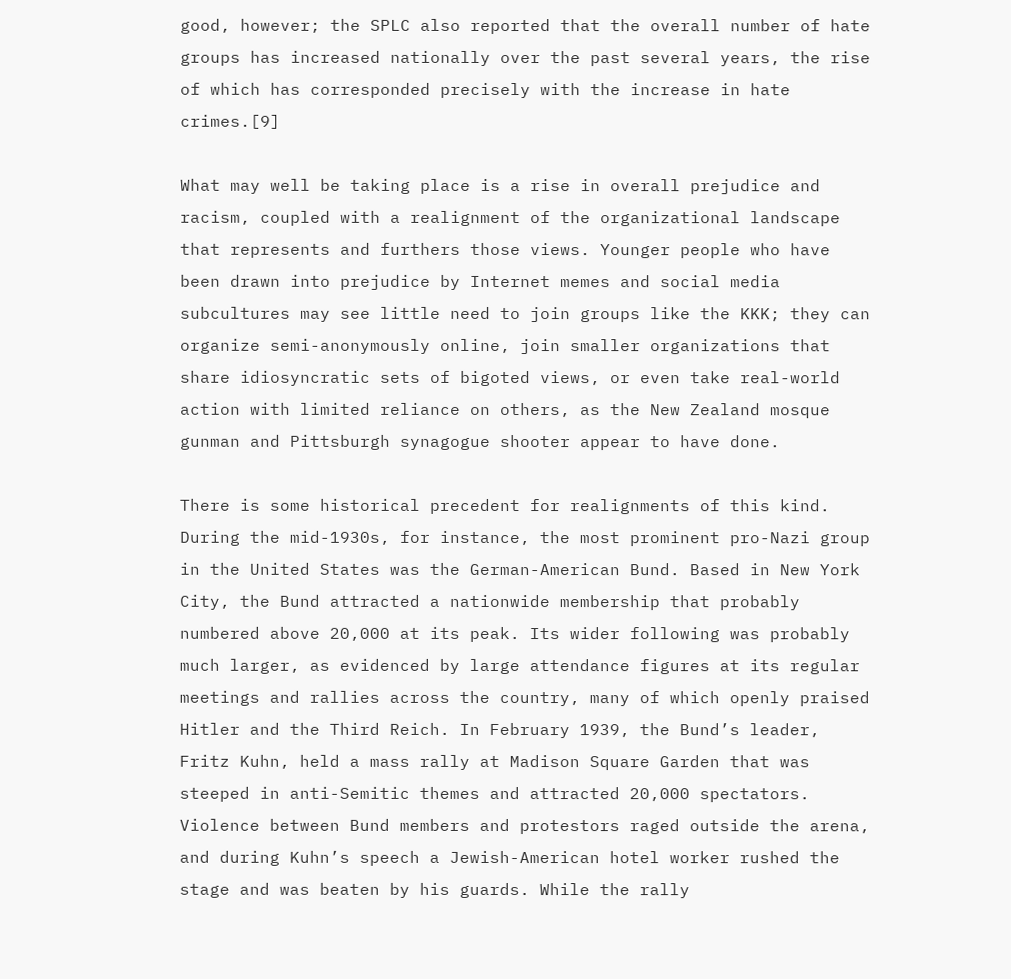good, however; the SPLC also reported that the overall number of hate groups has increased nationally over the past several years, the rise of which has corresponded precisely with the increase in hate crimes.[9]

What may well be taking place is a rise in overall prejudice and racism, coupled with a realignment of the organizational landscape that represents and furthers those views. Younger people who have been drawn into prejudice by Internet memes and social media subcultures may see little need to join groups like the KKK; they can organize semi-anonymously online, join smaller organizations that share idiosyncratic sets of bigoted views, or even take real-world action with limited reliance on others, as the New Zealand mosque gunman and Pittsburgh synagogue shooter appear to have done.

There is some historical precedent for realignments of this kind. During the mid-1930s, for instance, the most prominent pro-Nazi group in the United States was the German-American Bund. Based in New York City, the Bund attracted a nationwide membership that probably numbered above 20,000 at its peak. Its wider following was probably much larger, as evidenced by large attendance figures at its regular meetings and rallies across the country, many of which openly praised Hitler and the Third Reich. In February 1939, the Bund’s leader, Fritz Kuhn, held a mass rally at Madison Square Garden that was steeped in anti-Semitic themes and attracted 20,000 spectators. Violence between Bund members and protestors raged outside the arena, and during Kuhn’s speech a Jewish-American hotel worker rushed the stage and was beaten by his guards. While the rally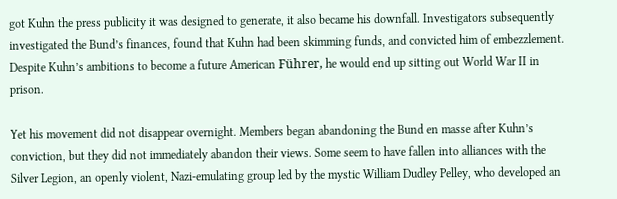got Kuhn the press publicity it was designed to generate, it also became his downfall. Investigators subsequently investigated the Bund’s finances, found that Kuhn had been skimming funds, and convicted him of embezzlement. Despite Kuhn’s ambitions to become a future American Führer, he would end up sitting out World War II in prison.

Yet his movement did not disappear overnight. Members began abandoning the Bund en masse after Kuhn’s conviction, but they did not immediately abandon their views. Some seem to have fallen into alliances with the Silver Legion, an openly violent, Nazi-emulating group led by the mystic William Dudley Pelley, who developed an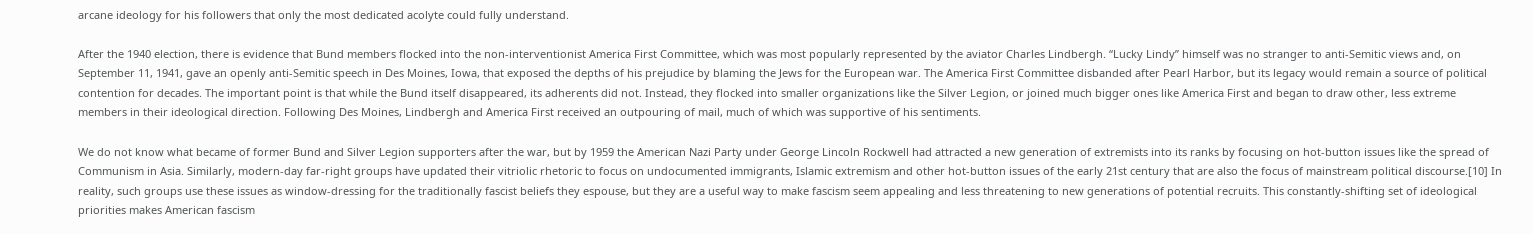arcane ideology for his followers that only the most dedicated acolyte could fully understand.

After the 1940 election, there is evidence that Bund members flocked into the non-interventionist America First Committee, which was most popularly represented by the aviator Charles Lindbergh. “Lucky Lindy” himself was no stranger to anti-Semitic views and, on September 11, 1941, gave an openly anti-Semitic speech in Des Moines, Iowa, that exposed the depths of his prejudice by blaming the Jews for the European war. The America First Committee disbanded after Pearl Harbor, but its legacy would remain a source of political contention for decades. The important point is that while the Bund itself disappeared, its adherents did not. Instead, they flocked into smaller organizations like the Silver Legion, or joined much bigger ones like America First and began to draw other, less extreme members in their ideological direction. Following Des Moines, Lindbergh and America First received an outpouring of mail, much of which was supportive of his sentiments.

We do not know what became of former Bund and Silver Legion supporters after the war, but by 1959 the American Nazi Party under George Lincoln Rockwell had attracted a new generation of extremists into its ranks by focusing on hot-button issues like the spread of Communism in Asia. Similarly, modern-day far-right groups have updated their vitriolic rhetoric to focus on undocumented immigrants, Islamic extremism and other hot-button issues of the early 21st century that are also the focus of mainstream political discourse.[10] In reality, such groups use these issues as window-dressing for the traditionally fascist beliefs they espouse, but they are a useful way to make fascism seem appealing and less threatening to new generations of potential recruits. This constantly-shifting set of ideological priorities makes American fascism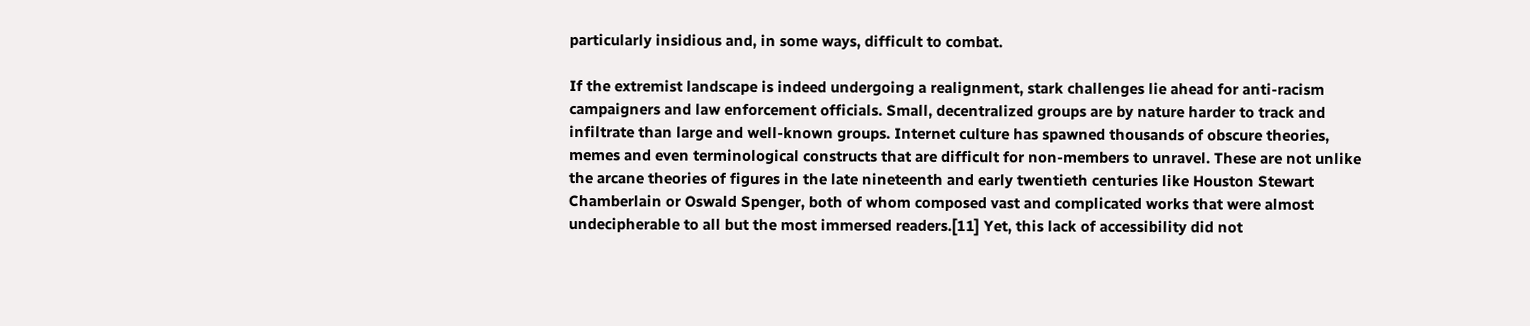particularly insidious and, in some ways, difficult to combat.

If the extremist landscape is indeed undergoing a realignment, stark challenges lie ahead for anti-racism campaigners and law enforcement officials. Small, decentralized groups are by nature harder to track and infiltrate than large and well-known groups. Internet culture has spawned thousands of obscure theories, memes and even terminological constructs that are difficult for non-members to unravel. These are not unlike the arcane theories of figures in the late nineteenth and early twentieth centuries like Houston Stewart Chamberlain or Oswald Spenger, both of whom composed vast and complicated works that were almost undecipherable to all but the most immersed readers.[11] Yet, this lack of accessibility did not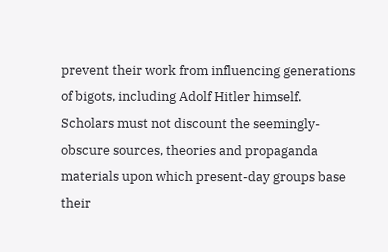prevent their work from influencing generations of bigots, including Adolf Hitler himself. Scholars must not discount the seemingly-obscure sources, theories and propaganda materials upon which present-day groups base their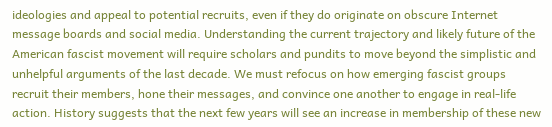ideologies and appeal to potential recruits, even if they do originate on obscure Internet message boards and social media. Understanding the current trajectory and likely future of the American fascist movement will require scholars and pundits to move beyond the simplistic and unhelpful arguments of the last decade. We must refocus on how emerging fascist groups recruit their members, hone their messages, and convince one another to engage in real-life action. History suggests that the next few years will see an increase in membership of these new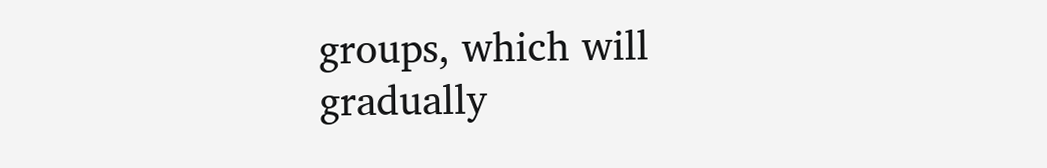groups, which will gradually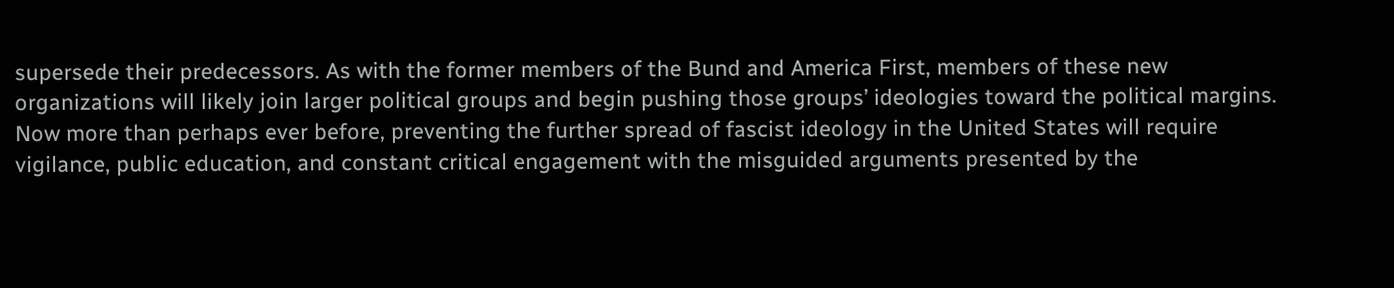supersede their predecessors. As with the former members of the Bund and America First, members of these new organizations will likely join larger political groups and begin pushing those groups’ ideologies toward the political margins. Now more than perhaps ever before, preventing the further spread of fascist ideology in the United States will require vigilance, public education, and constant critical engagement with the misguided arguments presented by the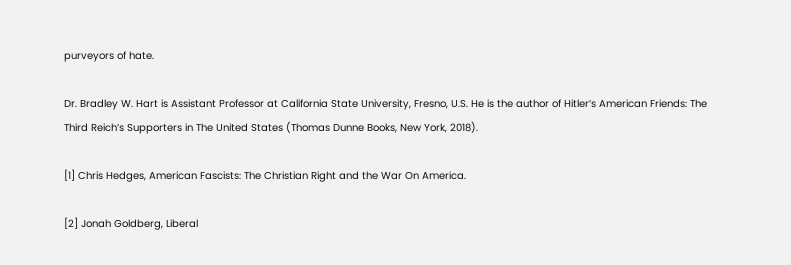purveyors of hate.

Dr. Bradley W. Hart is Assistant Professor at California State University, Fresno, U.S. He is the author of Hitler’s American Friends: The Third Reich’s Supporters in The United States (Thomas Dunne Books, New York, 2018).

[1] Chris Hedges, American Fascists: The Christian Right and the War On America.

[2] Jonah Goldberg, Liberal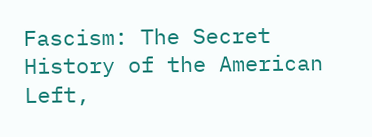Fascism: The Secret History of the American Left,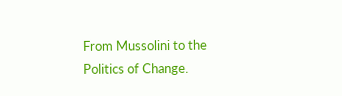From Mussolini to the Politics of Change.